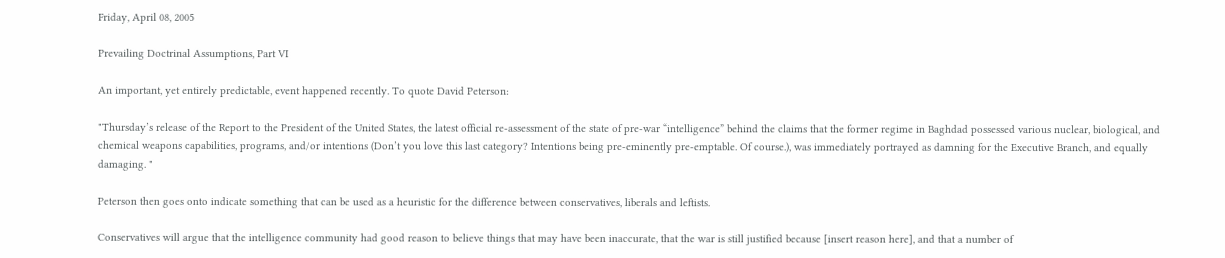Friday, April 08, 2005

Prevailing Doctrinal Assumptions, Part VI

An important, yet entirely predictable, event happened recently. To quote David Peterson:

"Thursday’s release of the Report to the President of the United States, the latest official re-assessment of the state of pre-war “intelligence” behind the claims that the former regime in Baghdad possessed various nuclear, biological, and chemical weapons capabilities, programs, and/or intentions (Don’t you love this last category? Intentions being pre-eminently pre-emptable. Of course.), was immediately portrayed as damning for the Executive Branch, and equally damaging. "

Peterson then goes onto indicate something that can be used as a heuristic for the difference between conservatives, liberals and leftists.

Conservatives will argue that the intelligence community had good reason to believe things that may have been inaccurate, that the war is still justified because [insert reason here], and that a number of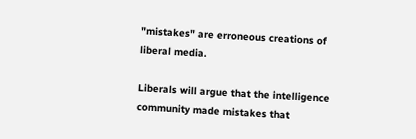"mistakes" are erroneous creations of liberal media.

Liberals will argue that the intelligence community made mistakes that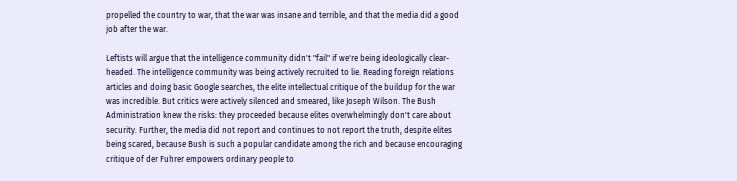propelled the country to war, that the war was insane and terrible, and that the media did a good job after the war.

Leftists will argue that the intelligence community didn't "fail" if we're being ideologically clear-headed. The intelligence community was being actively recruited to lie. Reading foreign relations articles and doing basic Google searches, the elite intellectual critique of the buildup for the war was incredible. But critics were actively silenced and smeared, like Joseph Wilson. The Bush Administration knew the risks: they proceeded because elites overwhelmingly don't care about security. Further, the media did not report and continues to not report the truth, despite elites being scared, because Bush is such a popular candidate among the rich and because encouraging critique of der Fuhrer empowers ordinary people to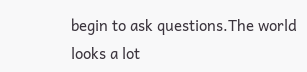begin to ask questions.The world looks a lot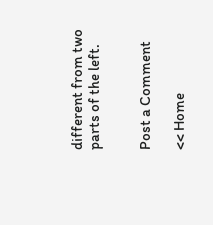different from two parts of the left.


Post a Comment

<< Home